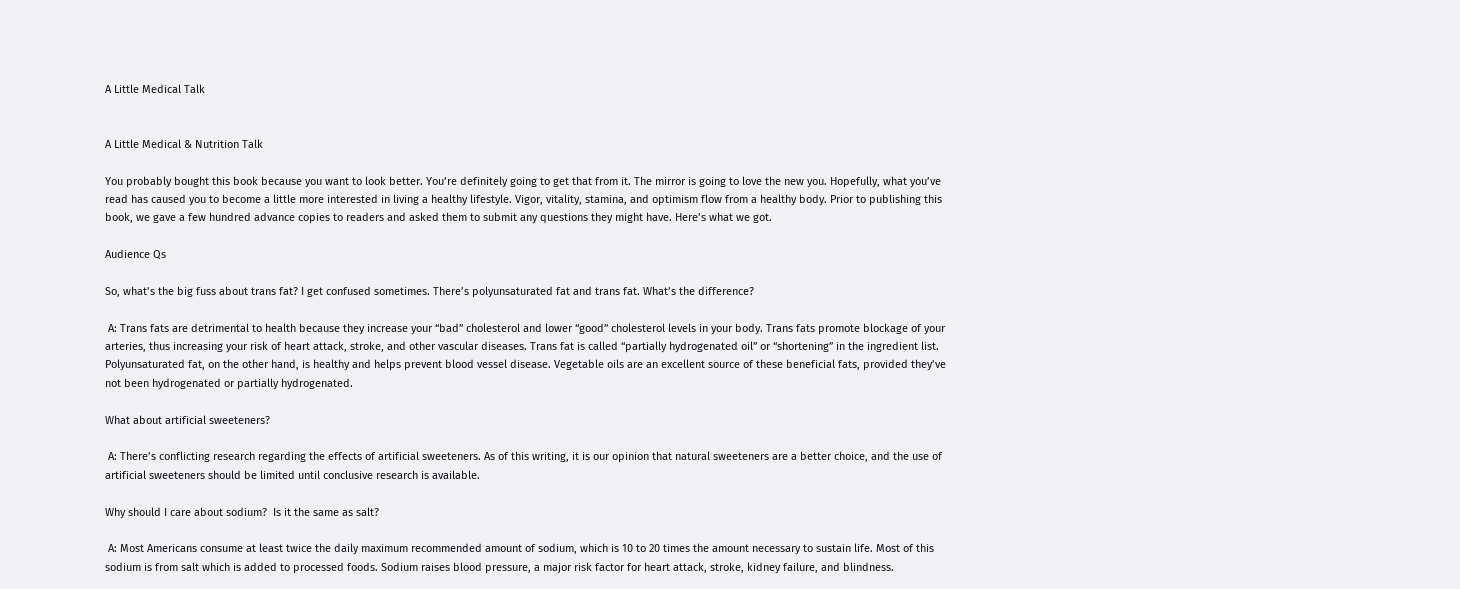A Little Medical Talk


A Little Medical & Nutrition Talk

You probably bought this book because you want to look better. You’re definitely going to get that from it. The mirror is going to love the new you. Hopefully, what you’ve read has caused you to become a little more interested in living a healthy lifestyle. Vigor, vitality, stamina, and optimism flow from a healthy body. Prior to publishing this book, we gave a few hundred advance copies to readers and asked them to submit any questions they might have. Here’s what we got.

Audience Qs

So, what’s the big fuss about trans fat? I get confused sometimes. There’s polyunsaturated fat and trans fat. What’s the difference?

 A: Trans fats are detrimental to health because they increase your “bad” cholesterol and lower “good” cholesterol levels in your body. Trans fats promote blockage of your arteries, thus increasing your risk of heart attack, stroke, and other vascular diseases. Trans fat is called “partially hydrogenated oil” or “shortening” in the ingredient list. Polyunsaturated fat, on the other hand, is healthy and helps prevent blood vessel disease. Vegetable oils are an excellent source of these beneficial fats, provided they’ve not been hydrogenated or partially hydrogenated.

What about artificial sweeteners?

 A: There’s conflicting research regarding the effects of artificial sweeteners. As of this writing, it is our opinion that natural sweeteners are a better choice, and the use of artificial sweeteners should be limited until conclusive research is available.

Why should I care about sodium?  Is it the same as salt?

 A: Most Americans consume at least twice the daily maximum recommended amount of sodium, which is 10 to 20 times the amount necessary to sustain life. Most of this sodium is from salt which is added to processed foods. Sodium raises blood pressure, a major risk factor for heart attack, stroke, kidney failure, and blindness.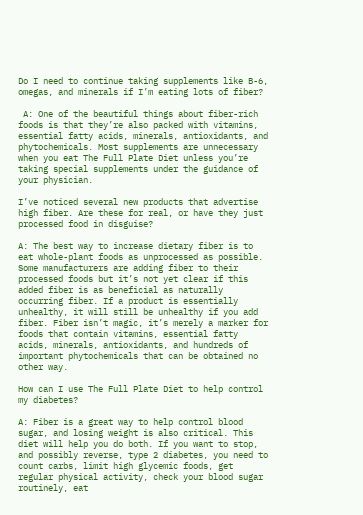Do I need to continue taking supplements like B-6, omegas, and minerals if I’m eating lots of fiber?

 A: One of the beautiful things about fiber-rich foods is that they’re also packed with vitamins, essential fatty acids, minerals, antioxidants, and phytochemicals. Most supplements are unnecessary when you eat The Full Plate Diet unless you’re taking special supplements under the guidance of your physician.

I’ve noticed several new products that advertise high fiber. Are these for real, or have they just processed food in disguise?

A: The best way to increase dietary fiber is to eat whole-plant foods as unprocessed as possible. Some manufacturers are adding fiber to their processed foods but it’s not yet clear if this added fiber is as beneficial as naturally occurring fiber. If a product is essentially unhealthy, it will still be unhealthy if you add fiber. Fiber isn’t magic, it’s merely a marker for foods that contain vitamins, essential fatty acids, minerals, antioxidants, and hundreds of important phytochemicals that can be obtained no other way.

How can I use The Full Plate Diet to help control my diabetes?

A: Fiber is a great way to help control blood sugar, and losing weight is also critical. This diet will help you do both. If you want to stop, and possibly reverse, type 2 diabetes, you need to count carbs, limit high glycemic foods, get regular physical activity, check your blood sugar routinely, eat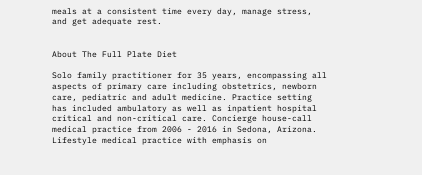meals at a consistent time every day, manage stress, and get adequate rest.


About The Full Plate Diet

Solo family practitioner for 35 years, encompassing all aspects of primary care including obstetrics, newborn care, pediatric and adult medicine. Practice setting has included ambulatory as well as inpatient hospital critical and non-critical care. Concierge house-call medical practice from 2006 - 2016 in Sedona, Arizona. Lifestyle medical practice with emphasis on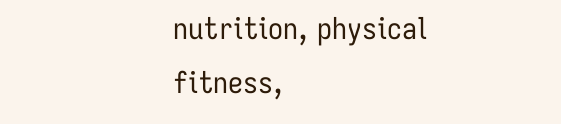nutrition, physical fitness,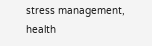stress management, health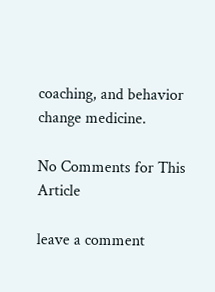coaching, and behavior change medicine.

No Comments for This Article

leave a comment